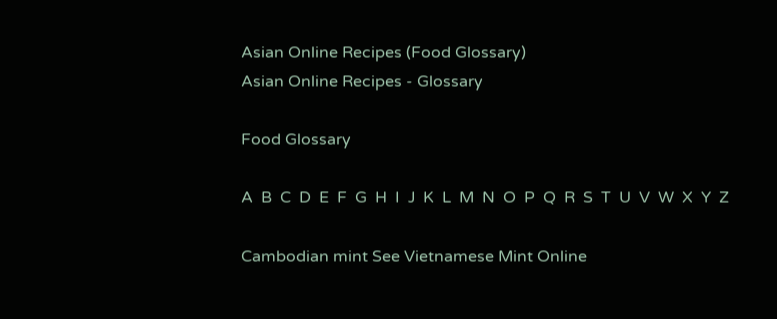Asian Online Recipes (Food Glossary)
Asian Online Recipes - Glossary

Food Glossary

A  B  C  D  E  F  G  H  I  J  K  L  M  N  O  P  Q  R  S  T  U  V  W  X  Y  Z

Cambodian mint See Vietnamese Mint Online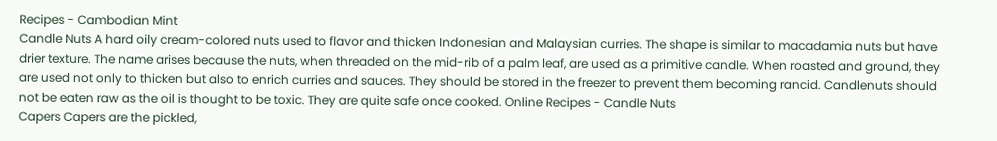Recipes - Cambodian Mint
Candle Nuts A hard oily cream-colored nuts used to flavor and thicken Indonesian and Malaysian curries. The shape is similar to macadamia nuts but have drier texture. The name arises because the nuts, when threaded on the mid-rib of a palm leaf, are used as a primitive candle. When roasted and ground, they are used not only to thicken but also to enrich curries and sauces. They should be stored in the freezer to prevent them becoming rancid. Candlenuts should not be eaten raw as the oil is thought to be toxic. They are quite safe once cooked. Online Recipes - Candle Nuts
Capers Capers are the pickled,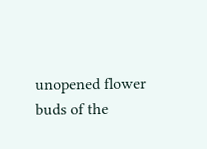unopened flower buds of the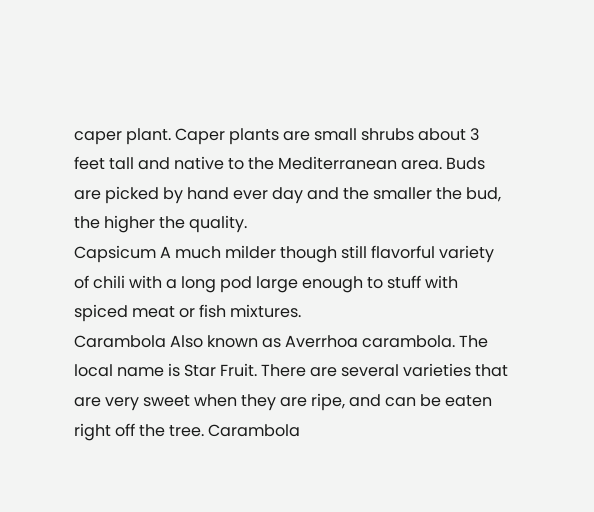caper plant. Caper plants are small shrubs about 3 feet tall and native to the Mediterranean area. Buds are picked by hand ever day and the smaller the bud, the higher the quality.
Capsicum A much milder though still flavorful variety of chili with a long pod large enough to stuff with spiced meat or fish mixtures.
Carambola Also known as Averrhoa carambola. The local name is Star Fruit. There are several varieties that are very sweet when they are ripe, and can be eaten right off the tree. Carambola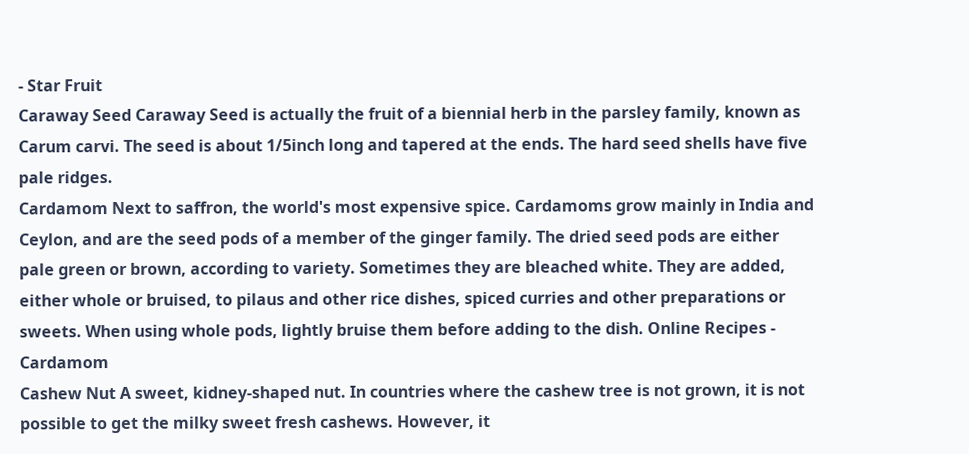- Star Fruit
Caraway Seed Caraway Seed is actually the fruit of a biennial herb in the parsley family, known as Carum carvi. The seed is about 1/5inch long and tapered at the ends. The hard seed shells have five pale ridges.
Cardamom Next to saffron, the world's most expensive spice. Cardamoms grow mainly in India and Ceylon, and are the seed pods of a member of the ginger family. The dried seed pods are either pale green or brown, according to variety. Sometimes they are bleached white. They are added, either whole or bruised, to pilaus and other rice dishes, spiced curries and other preparations or sweets. When using whole pods, lightly bruise them before adding to the dish. Online Recipes - Cardamom
Cashew Nut A sweet, kidney-shaped nut. In countries where the cashew tree is not grown, it is not possible to get the milky sweet fresh cashews. However, it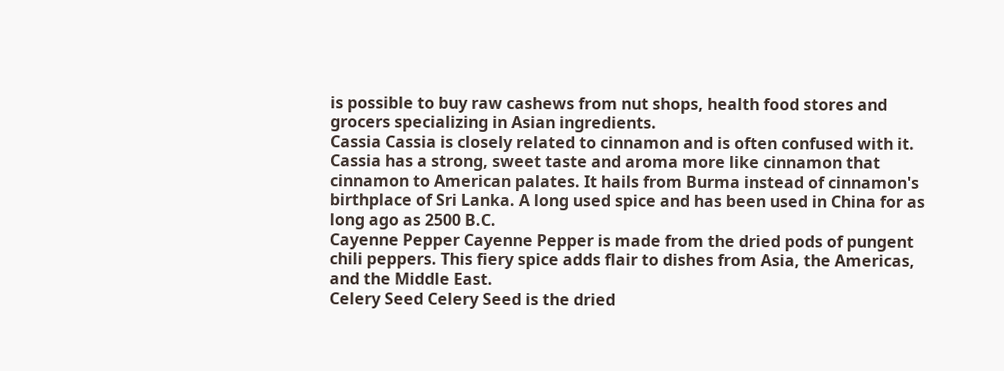is possible to buy raw cashews from nut shops, health food stores and grocers specializing in Asian ingredients.
Cassia Cassia is closely related to cinnamon and is often confused with it. Cassia has a strong, sweet taste and aroma more like cinnamon that cinnamon to American palates. It hails from Burma instead of cinnamon's birthplace of Sri Lanka. A long used spice and has been used in China for as long ago as 2500 B.C.
Cayenne Pepper Cayenne Pepper is made from the dried pods of pungent chili peppers. This fiery spice adds flair to dishes from Asia, the Americas, and the Middle East.
Celery Seed Celery Seed is the dried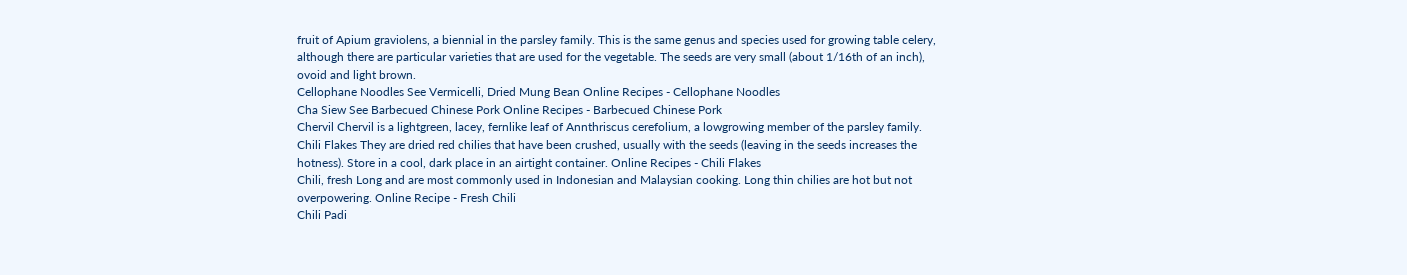fruit of Apium graviolens, a biennial in the parsley family. This is the same genus and species used for growing table celery, although there are particular varieties that are used for the vegetable. The seeds are very small (about 1/16th of an inch), ovoid and light brown.
Cellophane Noodles See Vermicelli, Dried Mung Bean Online Recipes - Cellophane Noodles
Cha Siew See Barbecued Chinese Pork Online Recipes - Barbecued Chinese Pork
Chervil Chervil is a lightgreen, lacey, fernlike leaf of Annthriscus cerefolium, a lowgrowing member of the parsley family.
Chili Flakes They are dried red chilies that have been crushed, usually with the seeds (leaving in the seeds increases the hotness). Store in a cool, dark place in an airtight container. Online Recipes - Chili Flakes
Chili, fresh Long and are most commonly used in Indonesian and Malaysian cooking. Long thin chilies are hot but not overpowering. Online Recipe - Fresh Chili
Chili Padi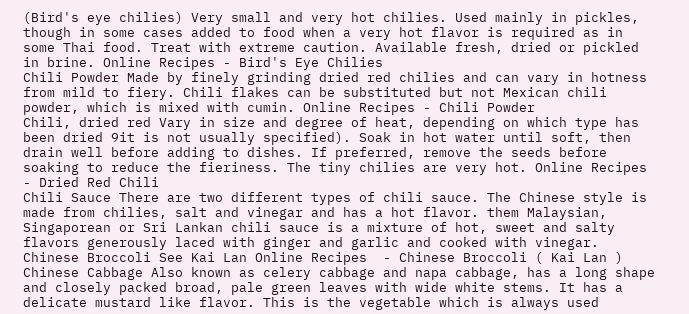(Bird's eye chilies) Very small and very hot chilies. Used mainly in pickles, though in some cases added to food when a very hot flavor is required as in some Thai food. Treat with extreme caution. Available fresh, dried or pickled in brine. Online Recipes - Bird's Eye Chilies
Chili Powder Made by finely grinding dried red chilies and can vary in hotness from mild to fiery. Chili flakes can be substituted but not Mexican chili powder, which is mixed with cumin. Online Recipes - Chili Powder
Chili, dried red Vary in size and degree of heat, depending on which type has been dried 9it is not usually specified). Soak in hot water until soft, then drain well before adding to dishes. If preferred, remove the seeds before soaking to reduce the fieriness. The tiny chilies are very hot. Online Recipes - Dried Red Chili
Chili Sauce There are two different types of chili sauce. The Chinese style is made from chilies, salt and vinegar and has a hot flavor. them Malaysian, Singaporean or Sri Lankan chili sauce is a mixture of hot, sweet and salty flavors generously laced with ginger and garlic and cooked with vinegar.
Chinese Broccoli See Kai Lan Online Recipes  - Chinese Broccoli ( Kai Lan )
Chinese Cabbage Also known as celery cabbage and napa cabbage, has a long shape and closely packed broad, pale green leaves with wide white stems. It has a delicate mustard like flavor. This is the vegetable which is always used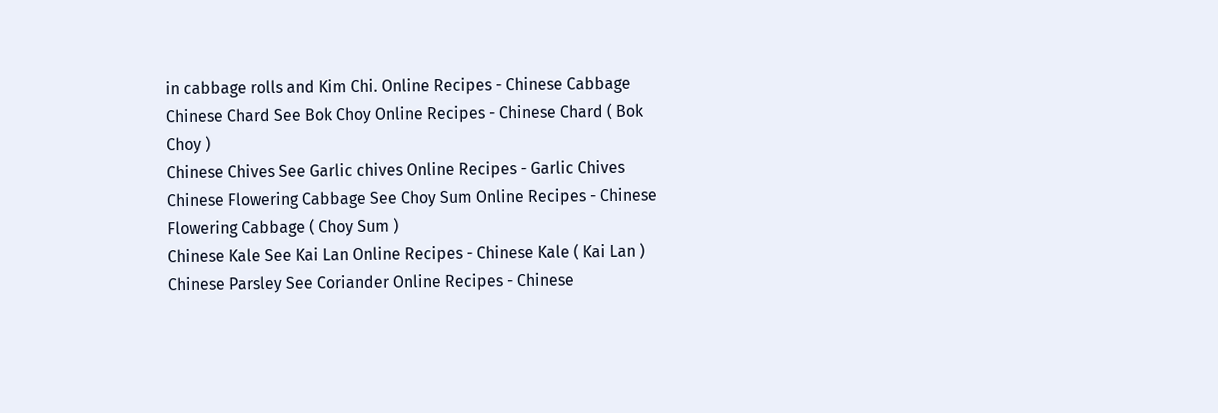in cabbage rolls and Kim Chi. Online Recipes - Chinese Cabbage
Chinese Chard See Bok Choy Online Recipes - Chinese Chard ( Bok Choy )
Chinese Chives See Garlic chives Online Recipes - Garlic Chives
Chinese Flowering Cabbage See Choy Sum Online Recipes - Chinese Flowering Cabbage ( Choy Sum )
Chinese Kale See Kai Lan Online Recipes - Chinese Kale ( Kai Lan )
Chinese Parsley See Coriander Online Recipes - Chinese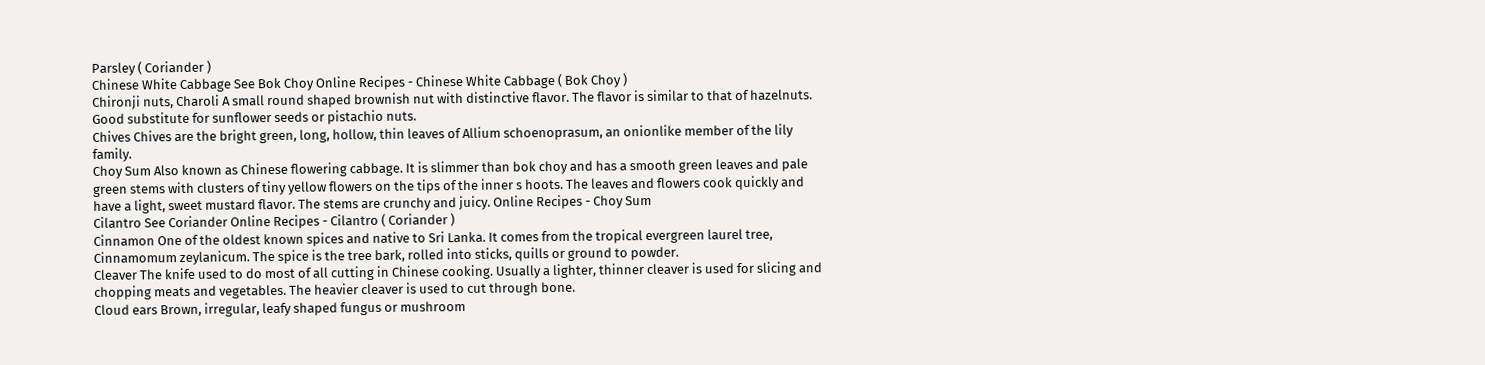Parsley ( Coriander )
Chinese White Cabbage See Bok Choy Online Recipes - Chinese White Cabbage ( Bok Choy )
Chironji nuts, Charoli A small round shaped brownish nut with distinctive flavor. The flavor is similar to that of hazelnuts. Good substitute for sunflower seeds or pistachio nuts.
Chives Chives are the bright green, long, hollow, thin leaves of Allium schoenoprasum, an onionlike member of the lily family.
Choy Sum Also known as Chinese flowering cabbage. It is slimmer than bok choy and has a smooth green leaves and pale green stems with clusters of tiny yellow flowers on the tips of the inner s hoots. The leaves and flowers cook quickly and have a light, sweet mustard flavor. The stems are crunchy and juicy. Online Recipes - Choy Sum
Cilantro See Coriander Online Recipes - Cilantro ( Coriander )
Cinnamon One of the oldest known spices and native to Sri Lanka. It comes from the tropical evergreen laurel tree, Cinnamomum zeylanicum. The spice is the tree bark, rolled into sticks, quills or ground to powder.
Cleaver The knife used to do most of all cutting in Chinese cooking. Usually a lighter, thinner cleaver is used for slicing and chopping meats and vegetables. The heavier cleaver is used to cut through bone.
Cloud ears Brown, irregular, leafy shaped fungus or mushroom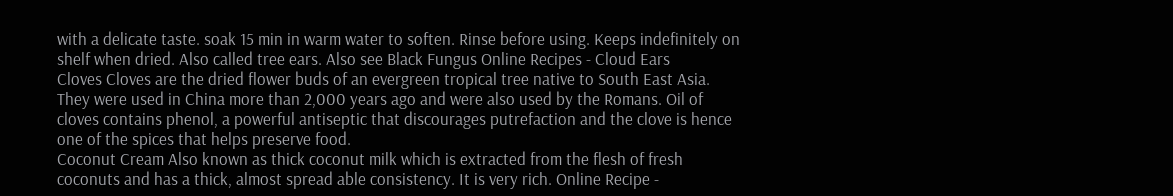with a delicate taste. soak 15 min in warm water to soften. Rinse before using. Keeps indefinitely on shelf when dried. Also called tree ears. Also see Black Fungus Online Recipes - Cloud Ears
Cloves Cloves are the dried flower buds of an evergreen tropical tree native to South East Asia. They were used in China more than 2,000 years ago and were also used by the Romans. Oil of cloves contains phenol, a powerful antiseptic that discourages putrefaction and the clove is hence one of the spices that helps preserve food.
Coconut Cream Also known as thick coconut milk which is extracted from the flesh of fresh coconuts and has a thick, almost spread able consistency. It is very rich. Online Recipe -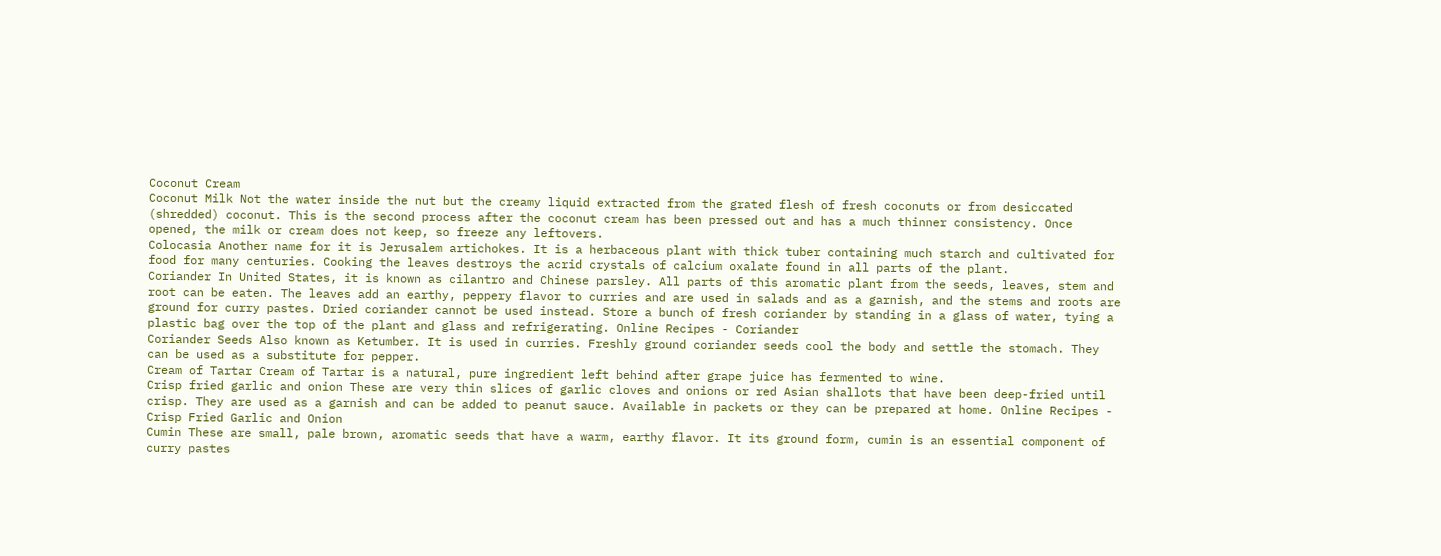Coconut Cream
Coconut Milk Not the water inside the nut but the creamy liquid extracted from the grated flesh of fresh coconuts or from desiccated (shredded) coconut. This is the second process after the coconut cream has been pressed out and has a much thinner consistency. Once opened, the milk or cream does not keep, so freeze any leftovers.
Colocasia Another name for it is Jerusalem artichokes. It is a herbaceous plant with thick tuber containing much starch and cultivated for food for many centuries. Cooking the leaves destroys the acrid crystals of calcium oxalate found in all parts of the plant.
Coriander In United States, it is known as cilantro and Chinese parsley. All parts of this aromatic plant from the seeds, leaves, stem and root can be eaten. The leaves add an earthy, peppery flavor to curries and are used in salads and as a garnish, and the stems and roots are ground for curry pastes. Dried coriander cannot be used instead. Store a bunch of fresh coriander by standing in a glass of water, tying a plastic bag over the top of the plant and glass and refrigerating. Online Recipes - Coriander
Coriander Seeds Also known as Ketumber. It is used in curries. Freshly ground coriander seeds cool the body and settle the stomach. They can be used as a substitute for pepper.
Cream of Tartar Cream of Tartar is a natural, pure ingredient left behind after grape juice has fermented to wine.
Crisp fried garlic and onion These are very thin slices of garlic cloves and onions or red Asian shallots that have been deep-fried until crisp. They are used as a garnish and can be added to peanut sauce. Available in packets or they can be prepared at home. Online Recipes - Crisp Fried Garlic and Onion
Cumin These are small, pale brown, aromatic seeds that have a warm, earthy flavor. It its ground form, cumin is an essential component of curry pastes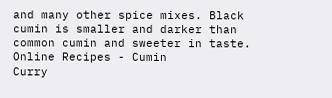and many other spice mixes. Black cumin is smaller and darker than common cumin and sweeter in taste. Online Recipes - Cumin
Curry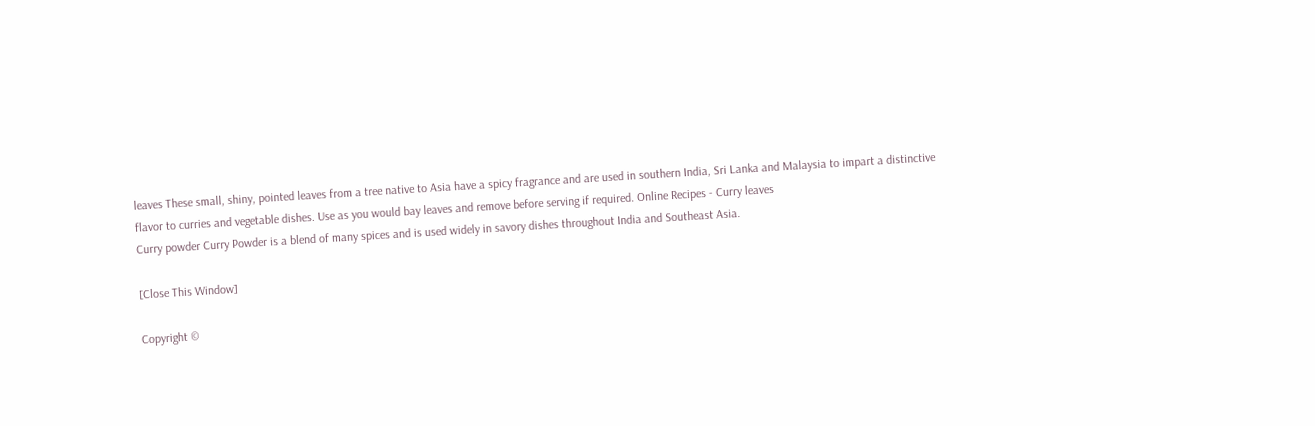leaves These small, shiny, pointed leaves from a tree native to Asia have a spicy fragrance and are used in southern India, Sri Lanka and Malaysia to impart a distinctive flavor to curries and vegetable dishes. Use as you would bay leaves and remove before serving if required. Online Recipes - Curry leaves
Curry powder Curry Powder is a blend of many spices and is used widely in savory dishes throughout India and Southeast Asia.

[Close This Window]

Copyright ©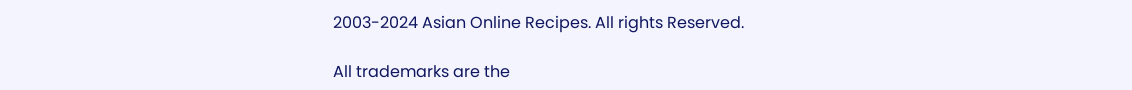2003-2024 Asian Online Recipes. All rights Reserved.

All trademarks are the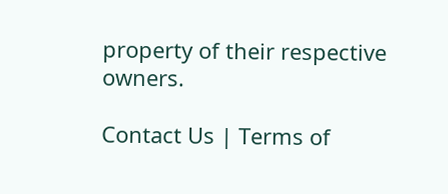property of their respective owners.

Contact Us | Terms of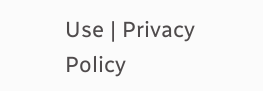Use | Privacy Policy